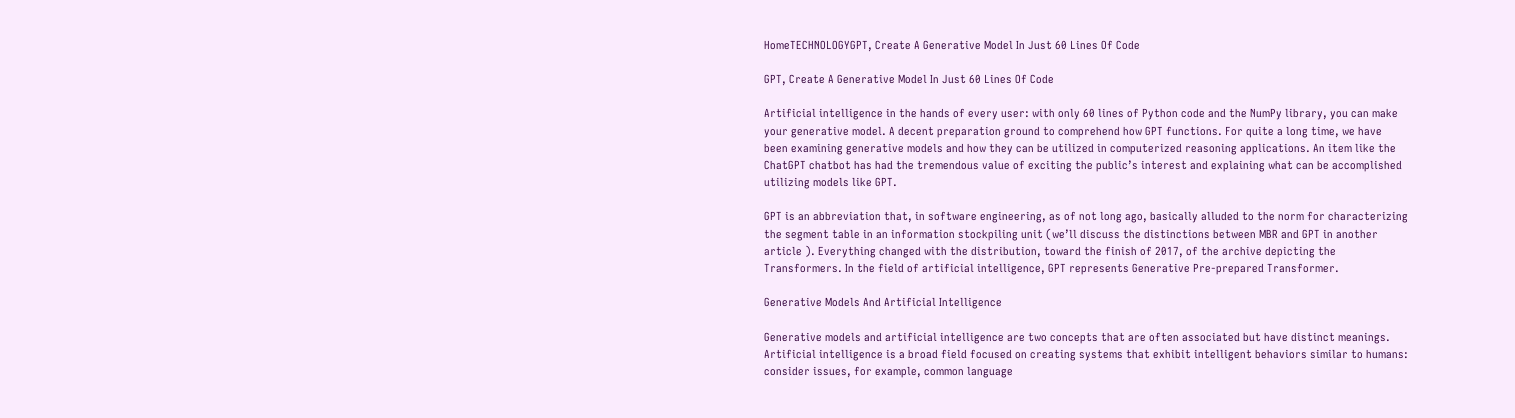HomeTECHNOLOGYGPT, Create A Generative Model In Just 60 Lines Of Code

GPT, Create A Generative Model In Just 60 Lines Of Code

Artificial intelligence in the hands of every user: with only 60 lines of Python code and the NumPy library, you can make your generative model. A decent preparation ground to comprehend how GPT functions. For quite a long time, we have been examining generative models and how they can be utilized in computerized reasoning applications. An item like the ChatGPT chatbot has had the tremendous value of exciting the public’s interest and explaining what can be accomplished utilizing models like GPT.

GPT is an abbreviation that, in software engineering, as of not long ago, basically alluded to the norm for characterizing the segment table in an information stockpiling unit (we’ll discuss the distinctions between MBR and GPT in another article ). Everything changed with the distribution, toward the finish of 2017, of the archive depicting the Transformers. In the field of artificial intelligence, GPT represents Generative Pre-prepared Transformer.

Generative Models And Artificial Intelligence

Generative models and artificial intelligence are two concepts that are often associated but have distinct meanings. Artificial intelligence is a broad field focused on creating systems that exhibit intelligent behaviors similar to humans: consider issues, for example, common language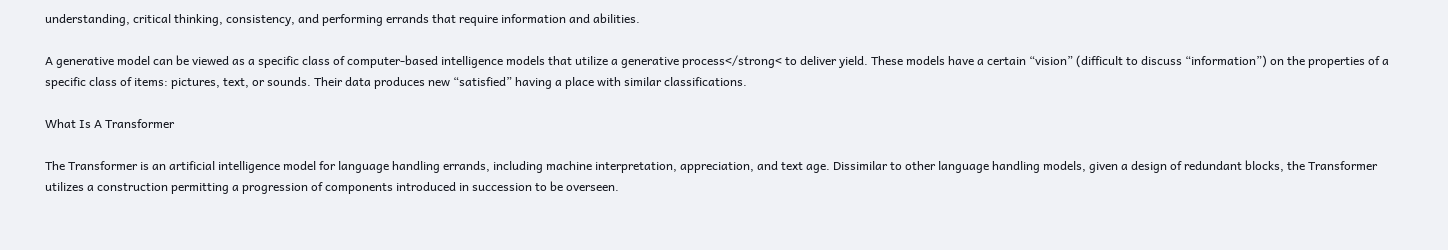understanding, critical thinking, consistency, and performing errands that require information and abilities.

A generative model can be viewed as a specific class of computer-based intelligence models that utilize a generative process</strong< to deliver yield. These models have a certain “vision” (difficult to discuss “information”) on the properties of a specific class of items: pictures, text, or sounds. Their data produces new “satisfied” having a place with similar classifications.

What Is A Transformer

The Transformer is an artificial intelligence model for language handling errands, including machine interpretation, appreciation, and text age. Dissimilar to other language handling models, given a design of redundant blocks, the Transformer utilizes a construction permitting a progression of components introduced in succession to be overseen.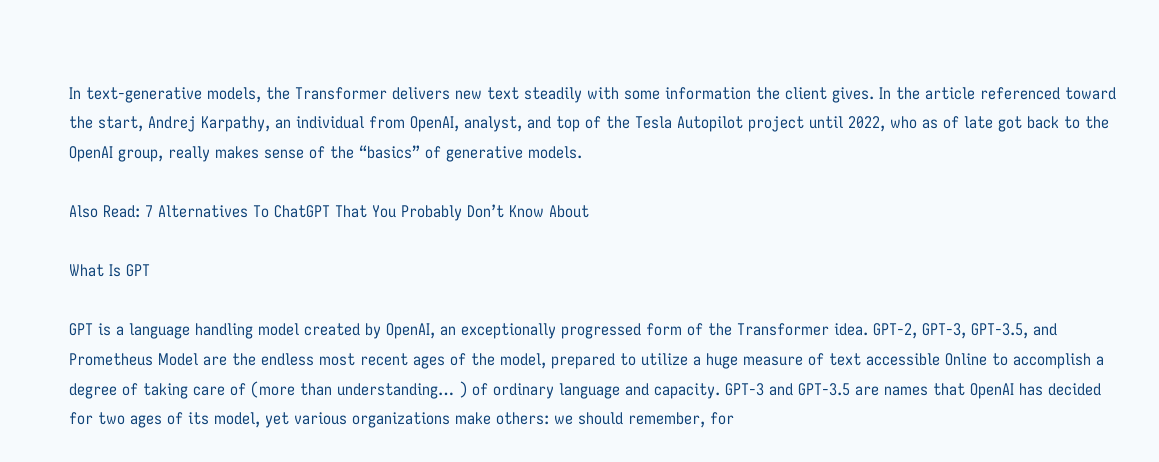In text-generative models, the Transformer delivers new text steadily with some information the client gives. In the article referenced toward the start, Andrej Karpathy, an individual from OpenAI, analyst, and top of the Tesla Autopilot project until 2022, who as of late got back to the OpenAI group, really makes sense of the “basics” of generative models.

Also Read: 7 Alternatives To ChatGPT That You Probably Don’t Know About

What Is GPT

GPT is a language handling model created by OpenAI, an exceptionally progressed form of the Transformer idea. GPT-2, GPT-3, GPT-3.5, and Prometheus Model are the endless most recent ages of the model, prepared to utilize a huge measure of text accessible Online to accomplish a degree of taking care of (more than understanding… ) of ordinary language and capacity. GPT-3 and GPT-3.5 are names that OpenAI has decided for two ages of its model, yet various organizations make others: we should remember, for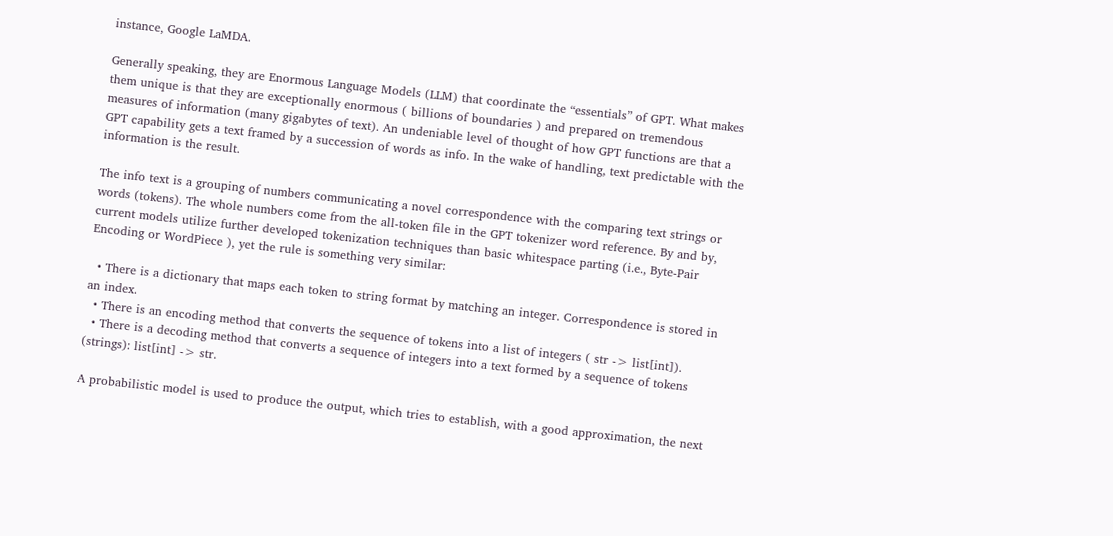instance, Google LaMDA.

Generally speaking, they are Enormous Language Models (LLM) that coordinate the “essentials” of GPT. What makes them unique is that they are exceptionally enormous ( billions of boundaries ) and prepared on tremendous measures of information (many gigabytes of text). An undeniable level of thought of how GPT functions are that a GPT capability gets a text framed by a succession of words as info. In the wake of handling, text predictable with the information is the result.

The info text is a grouping of numbers communicating a novel correspondence with the comparing text strings or words (tokens). The whole numbers come from the all-token file in the GPT tokenizer word reference. By and by, current models utilize further developed tokenization techniques than basic whitespace parting (i.e., Byte-Pair Encoding or WordPiece ), yet the rule is something very similar:

  • There is a dictionary that maps each token to string format by matching an integer. Correspondence is stored in an index.
  • There is an encoding method that converts the sequence of tokens into a list of integers ( str -> list[int]).
  • There is a decoding method that converts a sequence of integers into a text formed by a sequence of tokens (strings): list[int] -> str.

A probabilistic model is used to produce the output, which tries to establish, with a good approximation, the next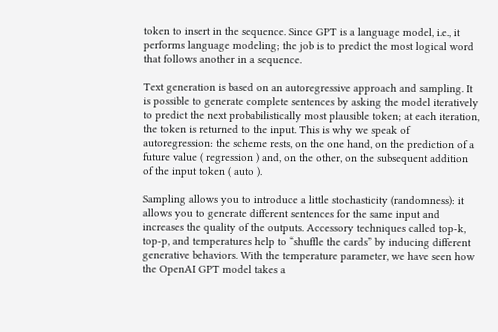token to insert in the sequence. Since GPT is a language model, i.e., it performs language modeling; the job is to predict the most logical word that follows another in a sequence.

Text generation is based on an autoregressive approach and sampling. It is possible to generate complete sentences by asking the model iteratively to predict the next probabilistically most plausible token; at each iteration, the token is returned to the input. This is why we speak of autoregression: the scheme rests, on the one hand, on the prediction of a future value ( regression ) and, on the other, on the subsequent addition of the input token ( auto ).

Sampling allows you to introduce a little stochasticity (randomness): it allows you to generate different sentences for the same input and increases the quality of the outputs. Accessory techniques called top-k, top-p, and temperatures help to “shuffle the cards” by inducing different generative behaviors. With the temperature parameter, we have seen how the OpenAI GPT model takes a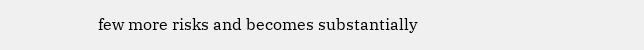few more risks and becomes substantially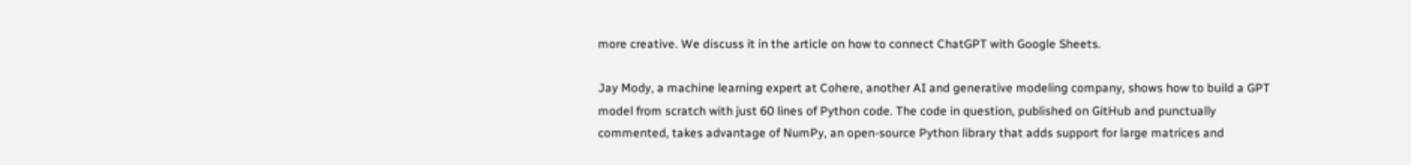more creative. We discuss it in the article on how to connect ChatGPT with Google Sheets.

Jay Mody, a machine learning expert at Cohere, another AI and generative modeling company, shows how to build a GPT model from scratch with just 60 lines of Python code. The code in question, published on GitHub and punctually commented, takes advantage of NumPy, an open-source Python library that adds support for large matrices and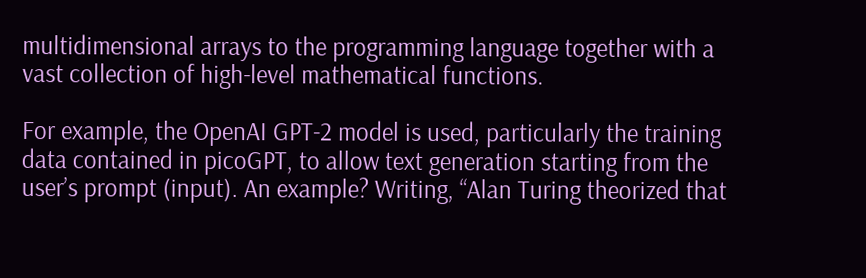multidimensional arrays to the programming language together with a vast collection of high-level mathematical functions.

For example, the OpenAI GPT-2 model is used, particularly the training data contained in picoGPT, to allow text generation starting from the user’s prompt (input). An example? Writing, “Alan Turing theorized that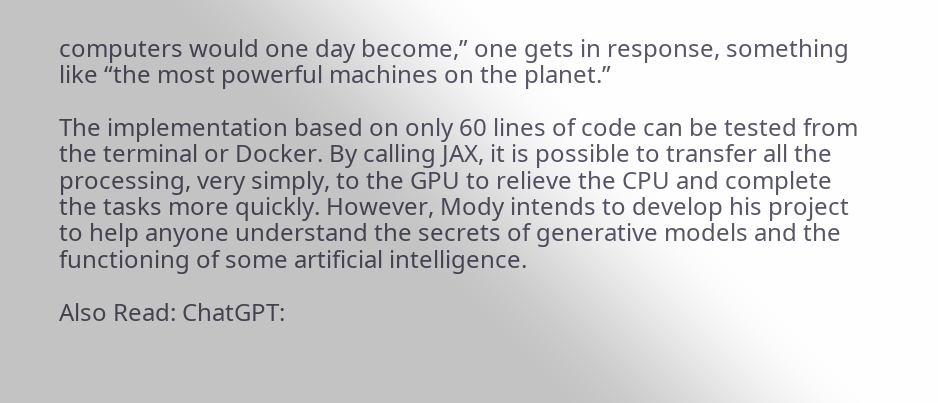computers would one day become,” one gets in response, something like “the most powerful machines on the planet.”

The implementation based on only 60 lines of code can be tested from the terminal or Docker. By calling JAX, it is possible to transfer all the processing, very simply, to the GPU to relieve the CPU and complete the tasks more quickly. However, Mody intends to develop his project to help anyone understand the secrets of generative models and the functioning of some artificial intelligence.

Also Read: ChatGPT: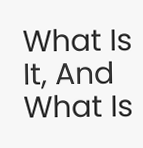What Is It, And What Is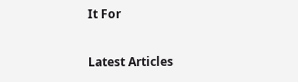It For

Latest Articles